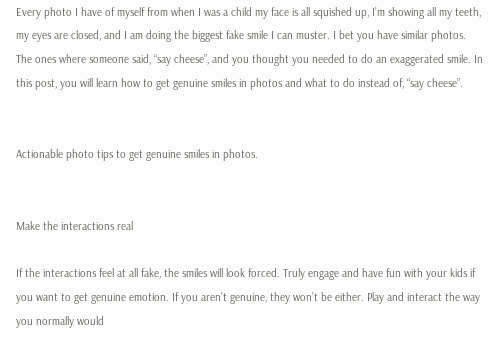Every photo I have of myself from when I was a child my face is all squished up, I’m showing all my teeth, my eyes are closed, and I am doing the biggest fake smile I can muster. I bet you have similar photos. The ones where someone said, “say cheese”, and you thought you needed to do an exaggerated smile. In this post, you will learn how to get genuine smiles in photos and what to do instead of, “say cheese”.


Actionable photo tips to get genuine smiles in photos.


Make the interactions real

If the interactions feel at all fake, the smiles will look forced. Truly engage and have fun with your kids if you want to get genuine emotion. If you aren’t genuine, they won’t be either. Play and interact the way you normally would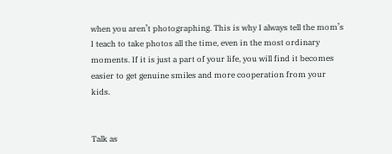when you aren’t photographing. This is why I always tell the mom’s I teach to take photos all the time, even in the most ordinary moments. If it is just a part of your life, you will find it becomes easier to get genuine smiles and more cooperation from your kids.


Talk as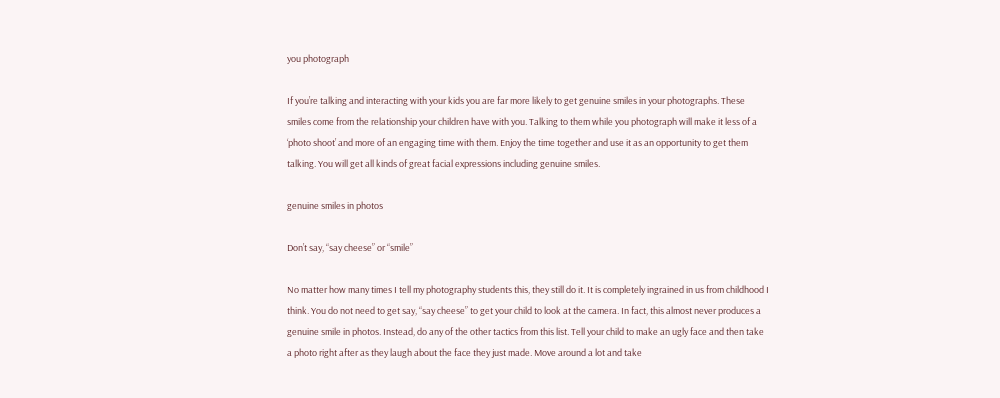you photograph

If you’re talking and interacting with your kids you are far more likely to get genuine smiles in your photographs. These smiles come from the relationship your children have with you. Talking to them while you photograph will make it less of a ‘photo shoot’ and more of an engaging time with them. Enjoy the time together and use it as an opportunity to get them talking. You will get all kinds of great facial expressions including genuine smiles.

genuine smiles in photos

Don’t say, “say cheese” or “smile”

No matter how many times I tell my photography students this, they still do it. It is completely ingrained in us from childhood I think. You do not need to get say, “say cheese” to get your child to look at the camera. In fact, this almost never produces a genuine smile in photos. Instead, do any of the other tactics from this list. Tell your child to make an ugly face and then take a photo right after as they laugh about the face they just made. Move around a lot and take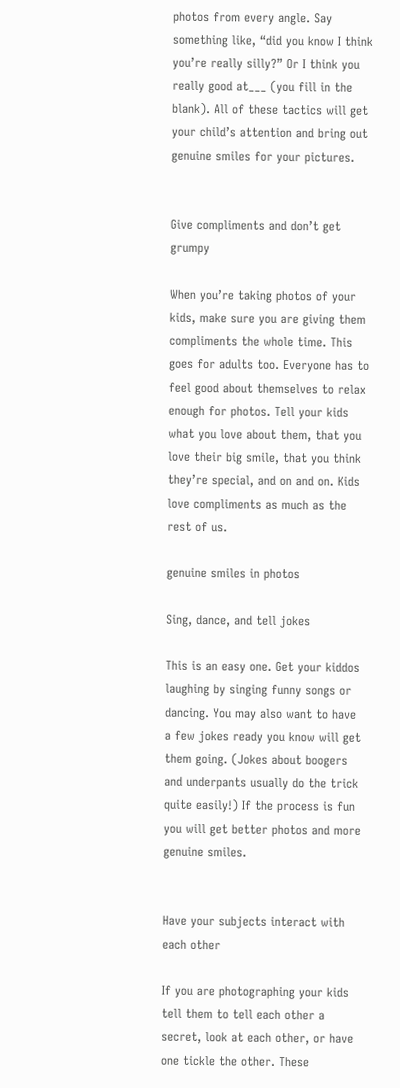photos from every angle. Say something like, “did you know I think you’re really silly?” Or I think you really good at___ (you fill in the blank). All of these tactics will get your child’s attention and bring out genuine smiles for your pictures.


Give compliments and don’t get grumpy

When you’re taking photos of your kids, make sure you are giving them compliments the whole time. This goes for adults too. Everyone has to feel good about themselves to relax enough for photos. Tell your kids what you love about them, that you love their big smile, that you think they’re special, and on and on. Kids love compliments as much as the rest of us.

genuine smiles in photos

Sing, dance, and tell jokes

This is an easy one. Get your kiddos laughing by singing funny songs or dancing. You may also want to have a few jokes ready you know will get them going. (Jokes about boogers and underpants usually do the trick quite easily!) If the process is fun you will get better photos and more genuine smiles.


Have your subjects interact with each other

If you are photographing your kids tell them to tell each other a secret, look at each other, or have one tickle the other. These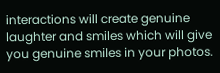interactions will create genuine laughter and smiles which will give you genuine smiles in your photos.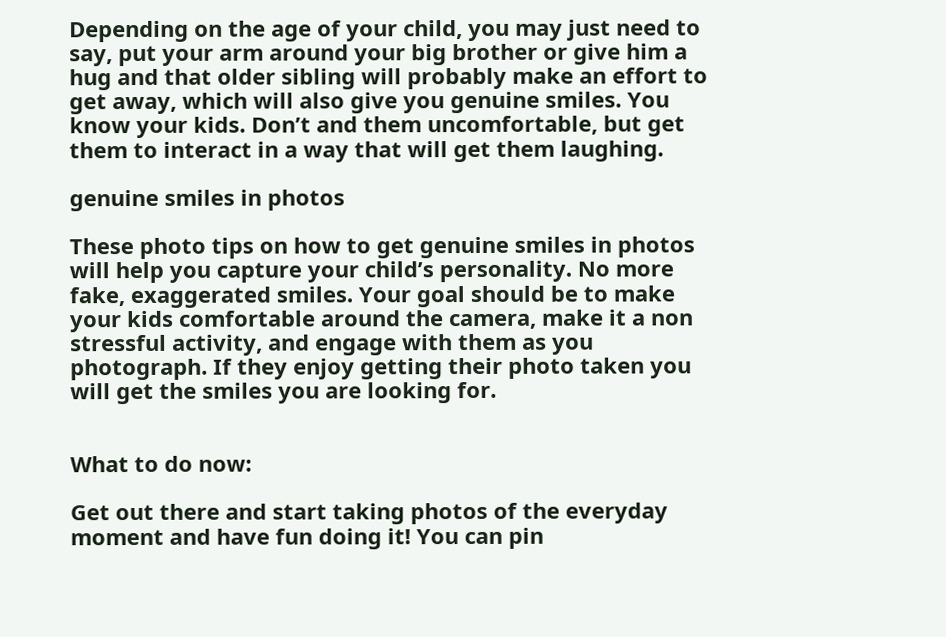Depending on the age of your child, you may just need to say, put your arm around your big brother or give him a hug and that older sibling will probably make an effort to get away, which will also give you genuine smiles. You know your kids. Don’t and them uncomfortable, but get them to interact in a way that will get them laughing.

genuine smiles in photos

These photo tips on how to get genuine smiles in photos will help you capture your child’s personality. No more fake, exaggerated smiles. Your goal should be to make your kids comfortable around the camera, make it a non stressful activity, and engage with them as you photograph. If they enjoy getting their photo taken you will get the smiles you are looking for.


What to do now:

Get out there and start taking photos of the everyday moment and have fun doing it! You can pin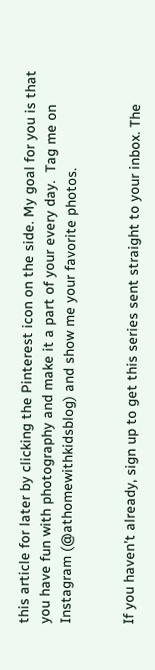this article for later by clicking the Pinterest icon on the side. My goal for you is that you have fun with photography and make it a part of your every day.  Tag me on Instagram (@athomewithkidsblog) and show me your favorite photos.


If you haven’t already, sign up to get this series sent straight to your inbox. The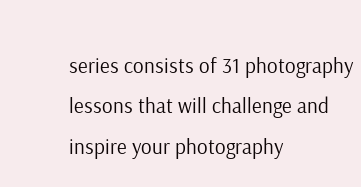series consists of 31 photography lessons that will challenge and inspire your photography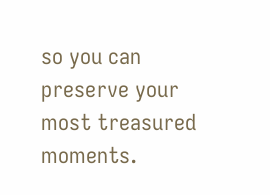so you can preserve your most treasured moments.